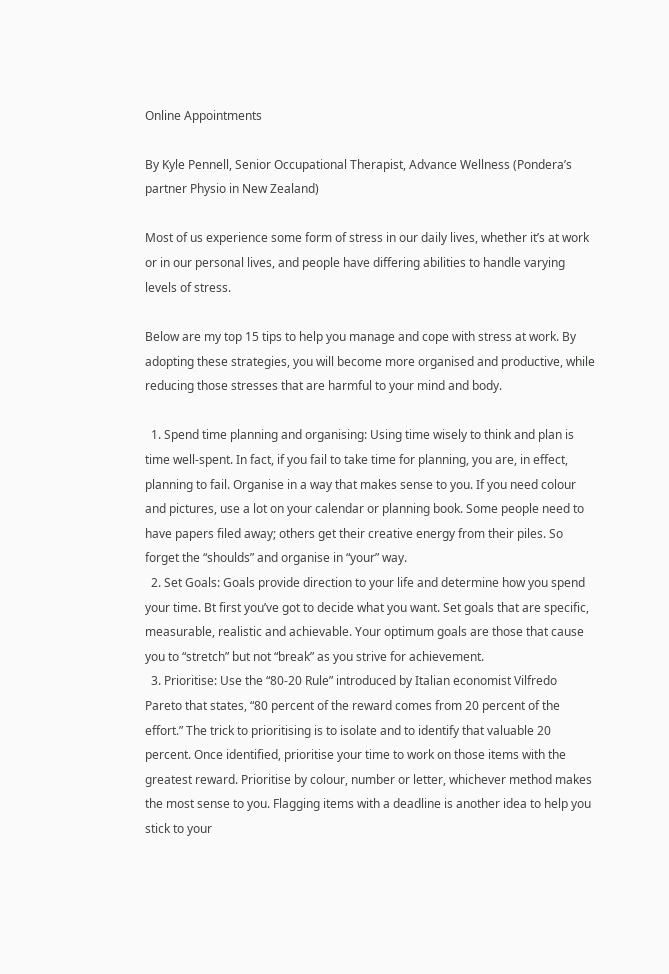Online Appointments

By Kyle Pennell, Senior Occupational Therapist, Advance Wellness (Pondera’s partner Physio in New Zealand)

Most of us experience some form of stress in our daily lives, whether it’s at work or in our personal lives, and people have differing abilities to handle varying levels of stress.

Below are my top 15 tips to help you manage and cope with stress at work. By adopting these strategies, you will become more organised and productive, while reducing those stresses that are harmful to your mind and body.

  1. Spend time planning and organising: Using time wisely to think and plan is time well-spent. In fact, if you fail to take time for planning, you are, in effect, planning to fail. Organise in a way that makes sense to you. If you need colour and pictures, use a lot on your calendar or planning book. Some people need to have papers filed away; others get their creative energy from their piles. So forget the “shoulds” and organise in “your” way.
  2. Set Goals: Goals provide direction to your life and determine how you spend your time. Bt first you’ve got to decide what you want. Set goals that are specific, measurable, realistic and achievable. Your optimum goals are those that cause you to “stretch” but not “break” as you strive for achievement.
  3. Prioritise: Use the “80-20 Rule” introduced by Italian economist Vilfredo Pareto that states, “80 percent of the reward comes from 20 percent of the effort.” The trick to prioritising is to isolate and to identify that valuable 20 percent. Once identified, prioritise your time to work on those items with the greatest reward. Prioritise by colour, number or letter, whichever method makes the most sense to you. Flagging items with a deadline is another idea to help you stick to your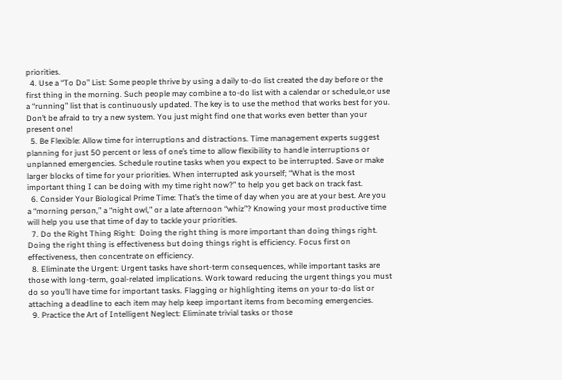priorities.
  4. Use a “To Do” List: Some people thrive by using a daily to-do list created the day before or the first thing in the morning. Such people may combine a to-do list with a calendar or schedule,or use a “running” list that is continuously updated. The key is to use the method that works best for you. Don’t be afraid to try a new system. You just might find one that works even better than your present one!
  5. Be Flexible: Allow time for interruptions and distractions. Time management experts suggest planning for just 50 percent or less of one’s time to allow flexibility to handle interruptions or unplanned emergencies. Schedule routine tasks when you expect to be interrupted. Save or make larger blocks of time for your priorities. When interrupted ask yourself; “What is the most important thing I can be doing with my time right now?” to help you get back on track fast.
  6. Consider Your Biological Prime Time: That’s the time of day when you are at your best. Are you a “morning person,” a “night owl,” or a late afternoon “whiz”? Knowing your most productive time will help you use that time of day to tackle your priorities.
  7. Do the Right Thing Right:  Doing the right thing is more important than doing things right. Doing the right thing is effectiveness but doing things right is efficiency. Focus first on effectiveness, then concentrate on efficiency.
  8. Eliminate the Urgent: Urgent tasks have short-term consequences, while important tasks are those with long-term, goal-related implications. Work toward reducing the urgent things you must do so you’ll have time for important tasks. Flagging or highlighting items on your to-do list or attaching a deadline to each item may help keep important items from becoming emergencies.
  9. Practice the Art of Intelligent Neglect: Eliminate trivial tasks or those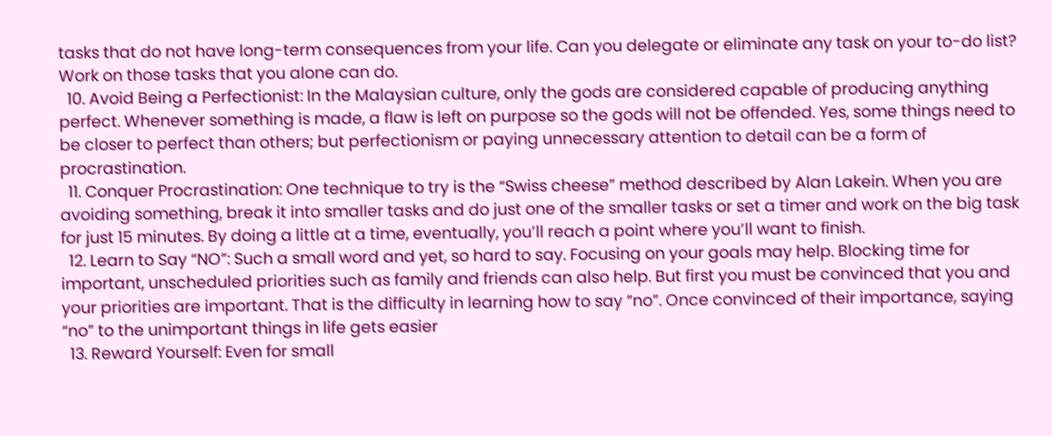tasks that do not have long-term consequences from your life. Can you delegate or eliminate any task on your to-do list? Work on those tasks that you alone can do.
  10. Avoid Being a Perfectionist: In the Malaysian culture, only the gods are considered capable of producing anything perfect. Whenever something is made, a flaw is left on purpose so the gods will not be offended. Yes, some things need to be closer to perfect than others; but perfectionism or paying unnecessary attention to detail can be a form of procrastination.
  11. Conquer Procrastination: One technique to try is the “Swiss cheese” method described by Alan Lakein. When you are avoiding something, break it into smaller tasks and do just one of the smaller tasks or set a timer and work on the big task for just 15 minutes. By doing a little at a time, eventually, you’ll reach a point where you’ll want to finish.
  12. Learn to Say “NO”: Such a small word and yet, so hard to say. Focusing on your goals may help. Blocking time for important, unscheduled priorities such as family and friends can also help. But first you must be convinced that you and your priorities are important. That is the difficulty in learning how to say “no”. Once convinced of their importance, saying “no” to the unimportant things in life gets easier
  13. Reward Yourself: Even for small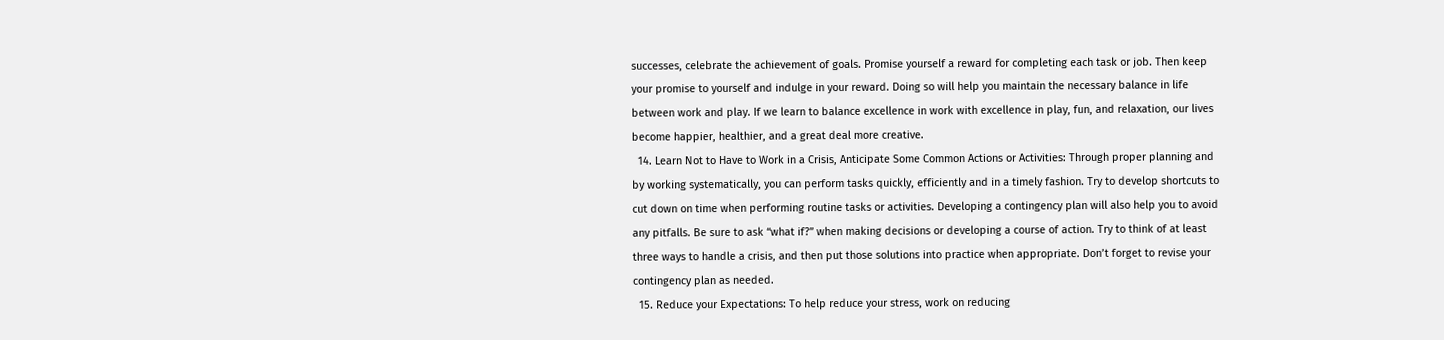successes, celebrate the achievement of goals. Promise yourself a reward for completing each task or job. Then keep your promise to yourself and indulge in your reward. Doing so will help you maintain the necessary balance in life between work and play. If we learn to balance excellence in work with excellence in play, fun, and relaxation, our lives become happier, healthier, and a great deal more creative.
  14. Learn Not to Have to Work in a Crisis, Anticipate Some Common Actions or Activities: Through proper planning and by working systematically, you can perform tasks quickly, efficiently and in a timely fashion. Try to develop shortcuts to cut down on time when performing routine tasks or activities. Developing a contingency plan will also help you to avoid any pitfalls. Be sure to ask “what if?” when making decisions or developing a course of action. Try to think of at least three ways to handle a crisis, and then put those solutions into practice when appropriate. Don’t forget to revise your contingency plan as needed.
  15. Reduce your Expectations: To help reduce your stress, work on reducing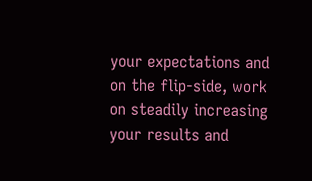your expectations and on the flip-side, work on steadily increasing your results and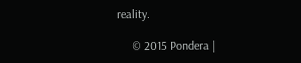reality.

     © 2015 Pondera |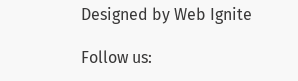Designed by Web Ignite

Follow us: